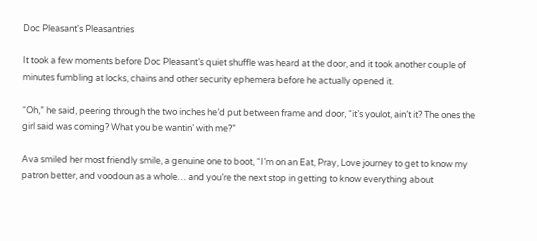Doc Pleasant's Pleasantries

It took a few moments before Doc Pleasant’s quiet shuffle was heard at the door, and it took another couple of minutes fumbling at locks, chains and other security ephemera before he actually opened it.

“Oh,” he said, peering through the two inches he’d put between frame and door, “it’s youlot, ain’t it? The ones the girl said was coming? What you be wantin’ with me?”

Ava smiled her most friendly smile, a genuine one to boot, “I’m on an Eat, Pray, Love journey to get to know my patron better, and voodoun as a whole… and you’re the next stop in getting to know everything about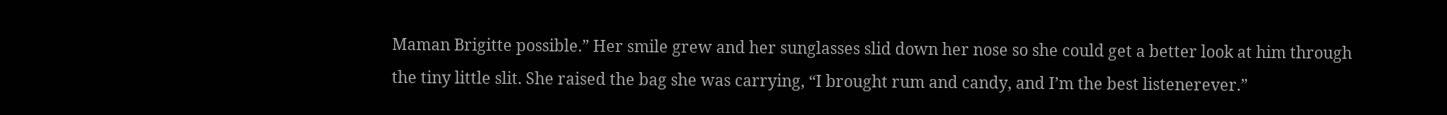Maman Brigitte possible.” Her smile grew and her sunglasses slid down her nose so she could get a better look at him through the tiny little slit. She raised the bag she was carrying, “I brought rum and candy, and I’m the best listenerever.”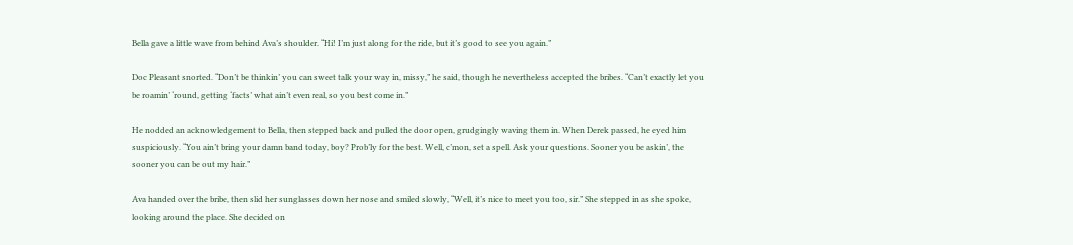Bella gave a little wave from behind Ava’s shoulder. “Hi! I’m just along for the ride, but it’s good to see you again.”

Doc Pleasant snorted. “Don’t be thinkin’ you can sweet talk your way in, missy,” he said, though he nevertheless accepted the bribes. “Can’t exactly let you be roamin’ ‘round, getting ‘facts’ what ain’t even real, so you best come in.”

He nodded an acknowledgement to Bella, then stepped back and pulled the door open, grudgingly waving them in. When Derek passed, he eyed him suspiciously. “You ain’t bring your damn band today, boy? Prob’ly for the best. Well, c’mon, set a spell. Ask your questions. Sooner you be askin’, the sooner you can be out my hair.”

Ava handed over the bribe, then slid her sunglasses down her nose and smiled slowly, “Well, it’s nice to meet you too, sir.” She stepped in as she spoke, looking around the place. She decided on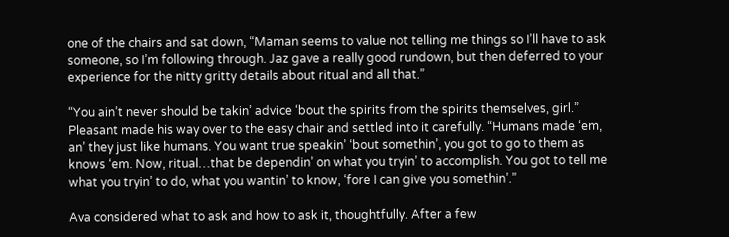one of the chairs and sat down, “Maman seems to value not telling me things so I’ll have to ask someone, so I’m following through. Jaz gave a really good rundown, but then deferred to your experience for the nitty gritty details about ritual and all that.”

“You ain’t never should be takin’ advice ‘bout the spirits from the spirits themselves, girl.” Pleasant made his way over to the easy chair and settled into it carefully. “Humans made ‘em, an’ they just like humans. You want true speakin’ ‘bout somethin’, you got to go to them as knows ‘em. Now, ritual…that be dependin’ on what you tryin’ to accomplish. You got to tell me what you tryin’ to do, what you wantin’ to know, ‘fore I can give you somethin’.”

Ava considered what to ask and how to ask it, thoughtfully. After a few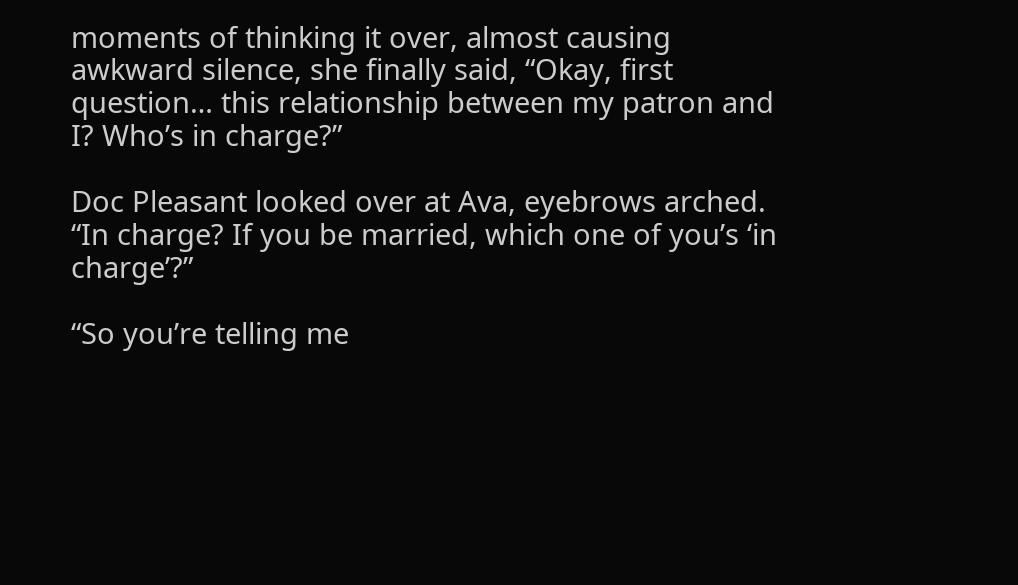moments of thinking it over, almost causing awkward silence, she finally said, “Okay, first question… this relationship between my patron and I? Who’s in charge?”

Doc Pleasant looked over at Ava, eyebrows arched. “In charge? If you be married, which one of you’s ‘in charge’?”

“So you’re telling me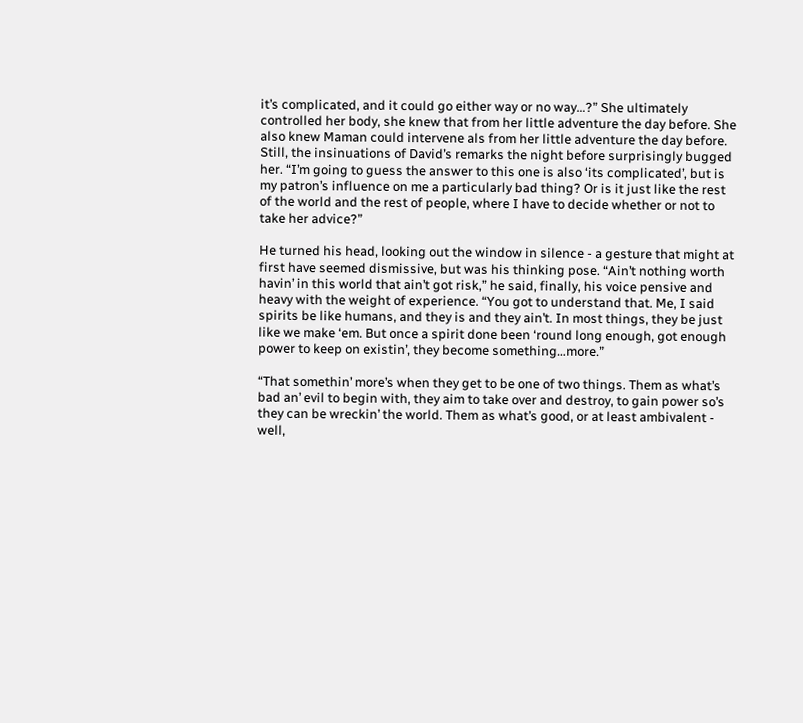it’s complicated, and it could go either way or no way…?” She ultimately controlled her body, she knew that from her little adventure the day before. She also knew Maman could intervene als from her little adventure the day before. Still, the insinuations of David’s remarks the night before surprisingly bugged her. “I’m going to guess the answer to this one is also ‘its complicated’, but is my patron’s influence on me a particularly bad thing? Or is it just like the rest of the world and the rest of people, where I have to decide whether or not to take her advice?”

He turned his head, looking out the window in silence - a gesture that might at first have seemed dismissive, but was his thinking pose. “Ain’t nothing worth havin’ in this world that ain’t got risk,” he said, finally, his voice pensive and heavy with the weight of experience. “You got to understand that. Me, I said spirits be like humans, and they is and they ain’t. In most things, they be just like we make ‘em. But once a spirit done been ‘round long enough, got enough power to keep on existin’, they become something…more.”

“That somethin’ more’s when they get to be one of two things. Them as what’s bad an’ evil to begin with, they aim to take over and destroy, to gain power so’s they can be wreckin’ the world. Them as what’s good, or at least ambivalent - well,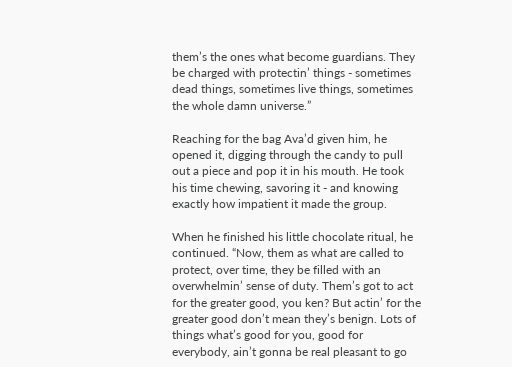them’s the ones what become guardians. They be charged with protectin’ things - sometimes dead things, sometimes live things, sometimes the whole damn universe.”

Reaching for the bag Ava’d given him, he opened it, digging through the candy to pull out a piece and pop it in his mouth. He took his time chewing, savoring it - and knowing exactly how impatient it made the group.

When he finished his little chocolate ritual, he continued. “Now, them as what are called to protect, over time, they be filled with an overwhelmin’ sense of duty. Them’s got to act for the greater good, you ken? But actin’ for the greater good don’t mean they’s benign. Lots of things what’s good for you, good for everybody, ain’t gonna be real pleasant to go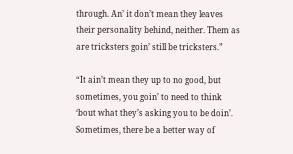through. An’ it don’t mean they leaves their personality behind, neither. Them as are tricksters goin’ still be tricksters.”

“It ain’t mean they up to no good, but sometimes, you goin’ to need to think ‘bout what they’s asking you to be doin’. Sometimes, there be a better way of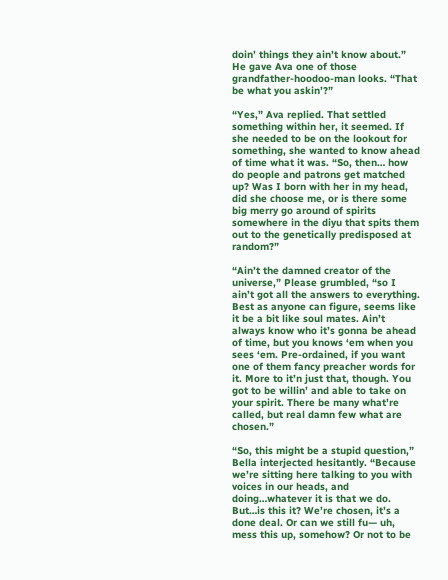doin’ things they ain’t know about.” He gave Ava one of those grandfather-hoodoo-man looks. “That be what you askin’?”

“Yes,” Ava replied. That settled something within her, it seemed. If she needed to be on the lookout for something, she wanted to know ahead of time what it was. “So, then… how do people and patrons get matched up? Was I born with her in my head, did she choose me, or is there some big merry go around of spirits somewhere in the diyu that spits them out to the genetically predisposed at random?”

“Ain’t the damned creator of the universe,” Please grumbled, “so I ain’t got all the answers to everything. Best as anyone can figure, seems like it be a bit like soul mates. Ain’t always know who it’s gonna be ahead of time, but you knows ‘em when you sees ‘em. Pre-ordained, if you want one of them fancy preacher words for it. More to it’n just that, though. You got to be willin’ and able to take on your spirit. There be many what’re called, but real damn few what are chosen.”

“So, this might be a stupid question,” Bella interjected hesitantly. “Because we’re sitting here talking to you with voices in our heads, and doing…whatever it is that we do. But…is this it? We’re chosen, it’s a done deal. Or can we still fu— uh, mess this up, somehow? Or not to be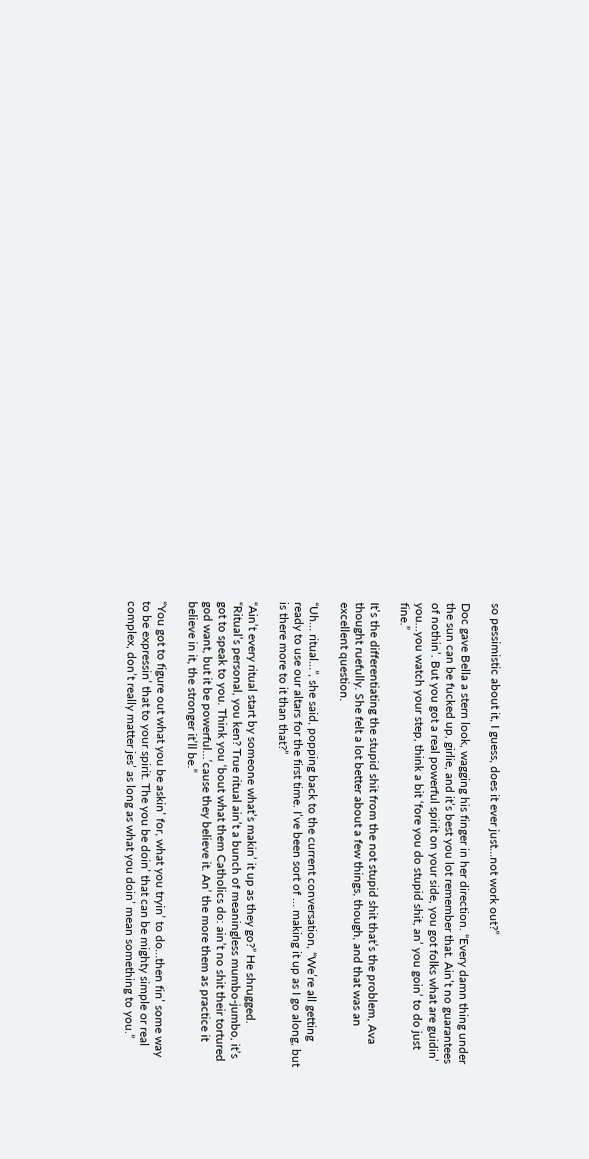so pessimistic about it, I guess, does it ever just…not work out?”

Doc gave Bella a stern look, wagging his finger in her direction. “Every damn thing under the sun can be fucked up, girlie, and it’s best you lot remember that. Ain’t no guarantees of nothin’. But you got a real powerful spirit on your side, you got folks what are guidin’ you…you watch your step, think a bit ‘fore you do stupid shit, an’ you goin’ to do just fine.”

It’s the differentiating the stupid shit from the not stupid shit that’s the problem, Ava thought ruefully. She felt a lot better about a few things, though, and that was an excellent question.

“Uh… ritual…”, she said, popping back to the current conversation, “We’re all getting ready to use our altars for the first time. I’ve been sort of … making it up as I go along, but is there more to it than that?”

“Ain’t every ritual start by someone what’s makin’ it up as they go?” He shrugged. “Ritual’s personal, you ken? True ritual ain’t a bunch of meaningless mumbo-jumbo, it’s got to speak to you. Think you ‘bout what them Catholics do: ain’t no shit their tortured god want, but it be powerful…’cause they believe it. An’ the more them as practice it believe in it, the stronger it’ll be.”

“You got to figure out what you be askin’ for, what you tryin’ to do…then fin’ some way to be expressin’ that to your spirit. The you be doin’ that can be mighty simple or real complex, don’t really matter jes’ as long as what you doin’ mean something to you.”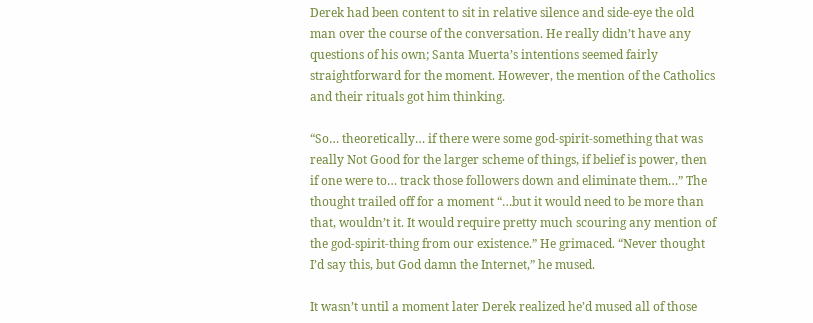Derek had been content to sit in relative silence and side-eye the old man over the course of the conversation. He really didn’t have any questions of his own; Santa Muerta’s intentions seemed fairly straightforward for the moment. However, the mention of the Catholics and their rituals got him thinking.

“So… theoretically… if there were some god-spirit-something that was really Not Good for the larger scheme of things, if belief is power, then if one were to… track those followers down and eliminate them…” The thought trailed off for a moment “…but it would need to be more than that, wouldn’t it. It would require pretty much scouring any mention of the god-spirit-thing from our existence.” He grimaced. “Never thought I’d say this, but God damn the Internet,” he mused.

It wasn’t until a moment later Derek realized he’d mused all of those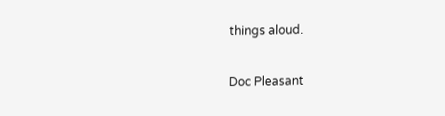things aloud.

Doc Pleasant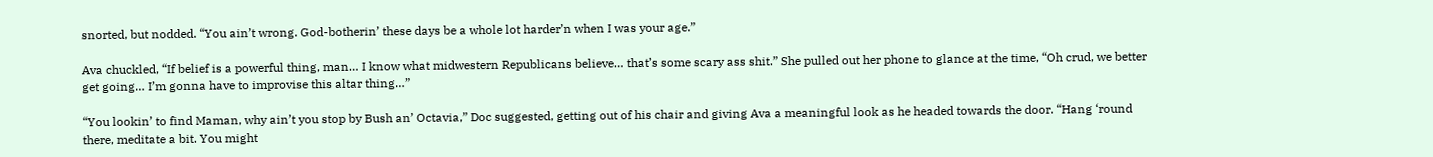snorted, but nodded. “You ain’t wrong. God-botherin’ these days be a whole lot harder’n when I was your age.”

Ava chuckled, “If belief is a powerful thing, man… I know what midwestern Republicans believe… that’s some scary ass shit.” She pulled out her phone to glance at the time, “Oh crud, we better get going… I’m gonna have to improvise this altar thing…”

“You lookin’ to find Maman, why ain’t you stop by Bush an’ Octavia,” Doc suggested, getting out of his chair and giving Ava a meaningful look as he headed towards the door. “Hang ‘round there, meditate a bit. You might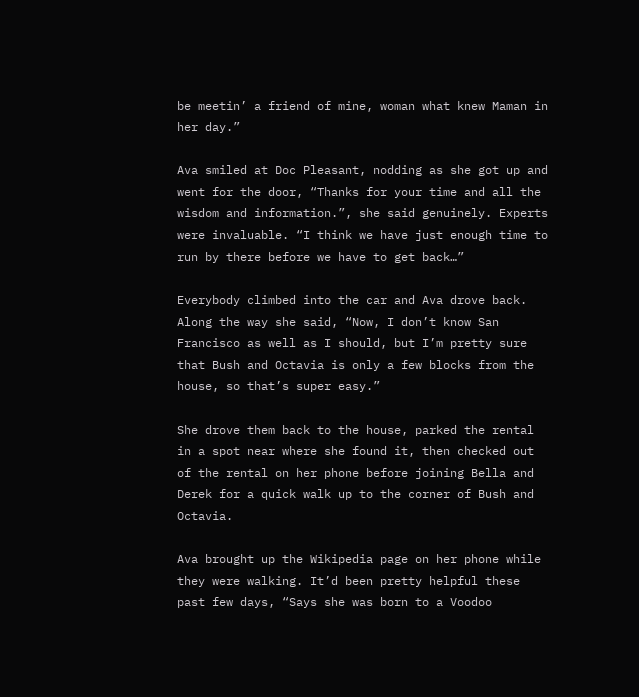be meetin’ a friend of mine, woman what knew Maman in her day.”

Ava smiled at Doc Pleasant, nodding as she got up and went for the door, “Thanks for your time and all the wisdom and information.”, she said genuinely. Experts were invaluable. “I think we have just enough time to run by there before we have to get back…”

Everybody climbed into the car and Ava drove back. Along the way she said, “Now, I don’t know San Francisco as well as I should, but I’m pretty sure that Bush and Octavia is only a few blocks from the house, so that’s super easy.”

She drove them back to the house, parked the rental in a spot near where she found it, then checked out of the rental on her phone before joining Bella and Derek for a quick walk up to the corner of Bush and Octavia.

Ava brought up the Wikipedia page on her phone while they were walking. It’d been pretty helpful these past few days, “Says she was born to a Voodoo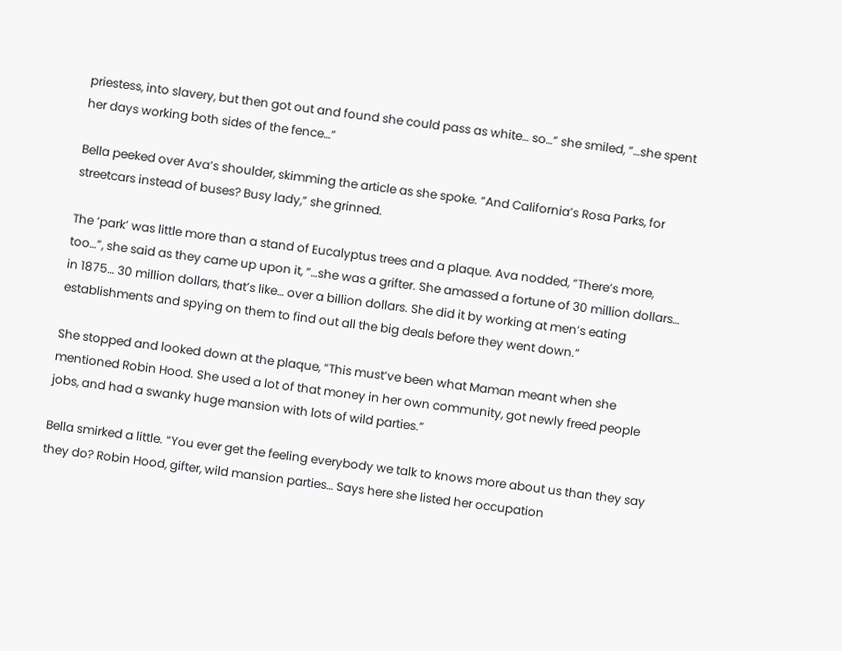priestess, into slavery, but then got out and found she could pass as white… so…” she smiled, “…she spent her days working both sides of the fence…”

Bella peeked over Ava’s shoulder, skimming the article as she spoke. “And California’s Rosa Parks, for streetcars instead of buses? Busy lady,” she grinned.

The ‘park’ was little more than a stand of Eucalyptus trees and a plaque. Ava nodded, “There’s more, too…”, she said as they came up upon it, “…she was a grifter. She amassed a fortune of 30 million dollars… in 1875… 30 million dollars, that’s like… over a billion dollars. She did it by working at men’s eating establishments and spying on them to find out all the big deals before they went down.”

She stopped and looked down at the plaque, “This must’ve been what Maman meant when she mentioned Robin Hood. She used a lot of that money in her own community, got newly freed people jobs, and had a swanky huge mansion with lots of wild parties.”

Bella smirked a little. “You ever get the feeling everybody we talk to knows more about us than they say they do? Robin Hood, gifter, wild mansion parties… Says here she listed her occupation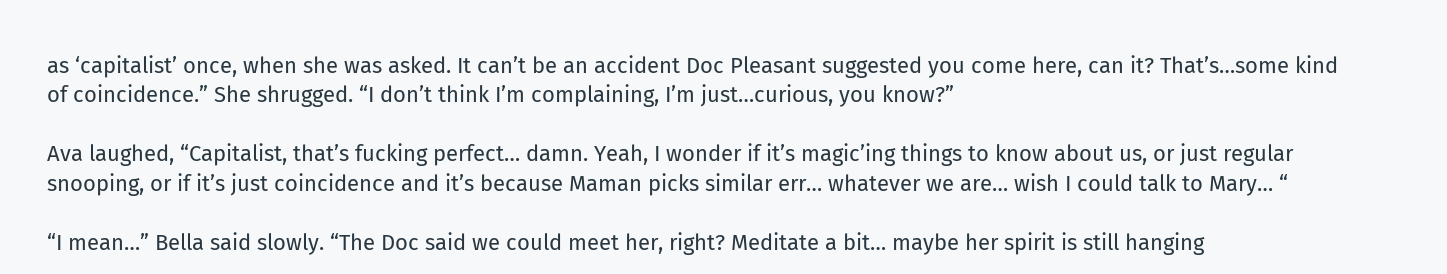as ‘capitalist’ once, when she was asked. It can’t be an accident Doc Pleasant suggested you come here, can it? That’s…some kind of coincidence.” She shrugged. “I don’t think I’m complaining, I’m just…curious, you know?”

Ava laughed, “Capitalist, that’s fucking perfect… damn. Yeah, I wonder if it’s magic’ing things to know about us, or just regular snooping, or if it’s just coincidence and it’s because Maman picks similar err… whatever we are… wish I could talk to Mary… “

“I mean…” Bella said slowly. “The Doc said we could meet her, right? Meditate a bit… maybe her spirit is still hanging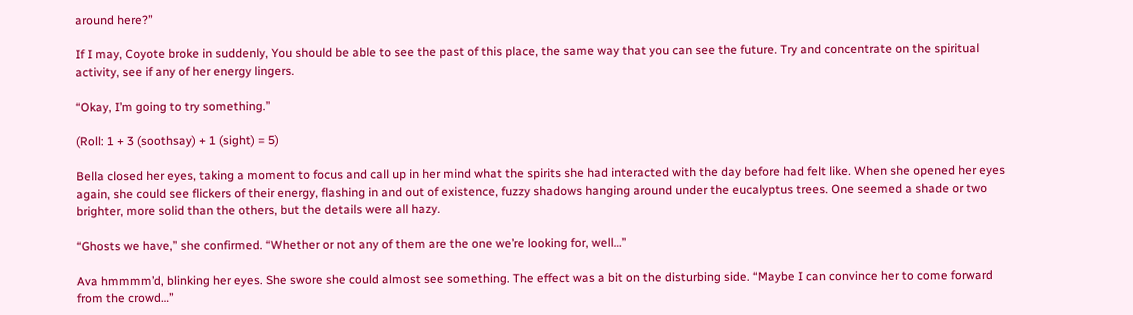around here?”

If I may, Coyote broke in suddenly, You should be able to see the past of this place, the same way that you can see the future. Try and concentrate on the spiritual activity, see if any of her energy lingers.

“Okay, I’m going to try something.”

(Roll: 1 + 3 (soothsay) + 1 (sight) = 5)

Bella closed her eyes, taking a moment to focus and call up in her mind what the spirits she had interacted with the day before had felt like. When she opened her eyes again, she could see flickers of their energy, flashing in and out of existence, fuzzy shadows hanging around under the eucalyptus trees. One seemed a shade or two brighter, more solid than the others, but the details were all hazy.

“Ghosts we have,” she confirmed. “Whether or not any of them are the one we’re looking for, well…”

Ava hmmmm’d, blinking her eyes. She swore she could almost see something. The effect was a bit on the disturbing side. “Maybe I can convince her to come forward from the crowd…”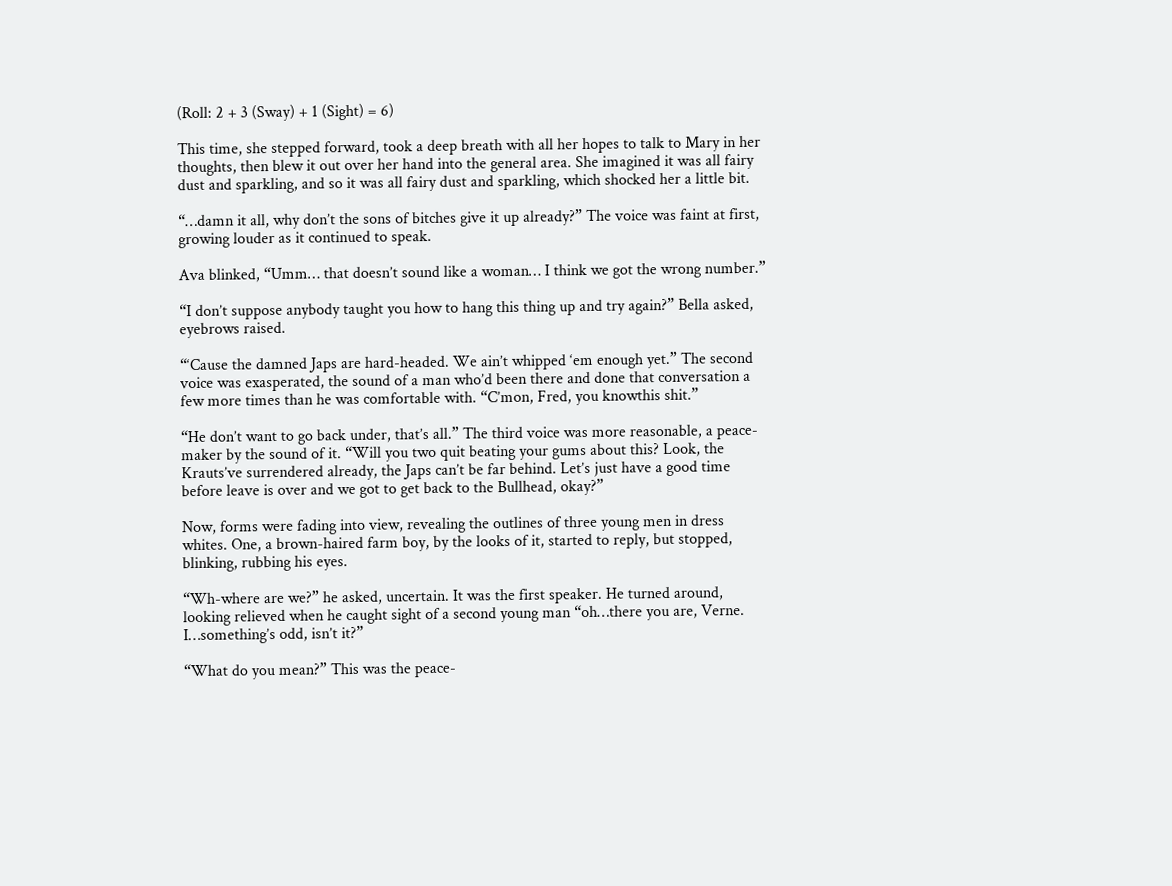(Roll: 2 + 3 (Sway) + 1 (Sight) = 6)

This time, she stepped forward, took a deep breath with all her hopes to talk to Mary in her thoughts, then blew it out over her hand into the general area. She imagined it was all fairy dust and sparkling, and so it was all fairy dust and sparkling, which shocked her a little bit.

“…damn it all, why don’t the sons of bitches give it up already?” The voice was faint at first, growing louder as it continued to speak.

Ava blinked, “Umm… that doesn’t sound like a woman… I think we got the wrong number.”

“I don’t suppose anybody taught you how to hang this thing up and try again?” Bella asked, eyebrows raised.

“‘Cause the damned Japs are hard-headed. We ain’t whipped ‘em enough yet.” The second voice was exasperated, the sound of a man who’d been there and done that conversation a few more times than he was comfortable with. “C’mon, Fred, you knowthis shit.”

“He don’t want to go back under, that’s all.” The third voice was more reasonable, a peace-maker by the sound of it. “Will you two quit beating your gums about this? Look, the Krauts’ve surrendered already, the Japs can’t be far behind. Let’s just have a good time before leave is over and we got to get back to the Bullhead, okay?”

Now, forms were fading into view, revealing the outlines of three young men in dress whites. One, a brown-haired farm boy, by the looks of it, started to reply, but stopped, blinking, rubbing his eyes.

“Wh-where are we?” he asked, uncertain. It was the first speaker. He turned around, looking relieved when he caught sight of a second young man “oh…there you are, Verne. I…something’s odd, isn’t it?”

“What do you mean?” This was the peace-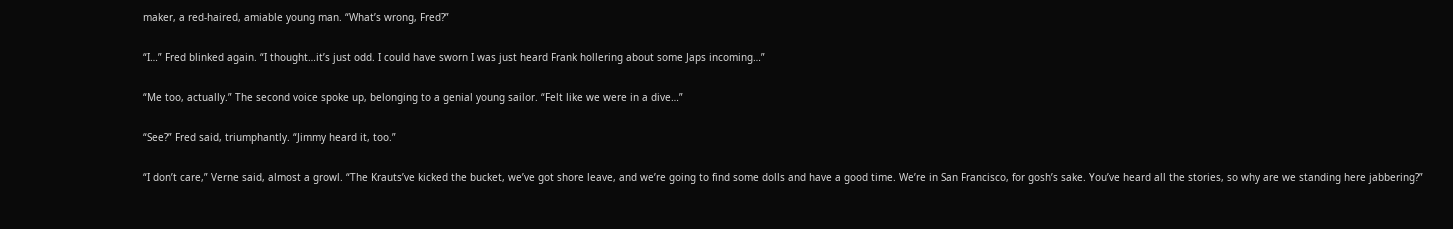maker, a red-haired, amiable young man. “What’s wrong, Fred?”

“I…” Fred blinked again. “I thought…it’s just odd. I could have sworn I was just heard Frank hollering about some Japs incoming…”

“Me too, actually.” The second voice spoke up, belonging to a genial young sailor. “Felt like we were in a dive…”

“See?” Fred said, triumphantly. “Jimmy heard it, too.”

“I don’t care,” Verne said, almost a growl. “The Krauts’ve kicked the bucket, we’ve got shore leave, and we’re going to find some dolls and have a good time. We’re in San Francisco, for gosh’s sake. You’ve heard all the stories, so why are we standing here jabbering?”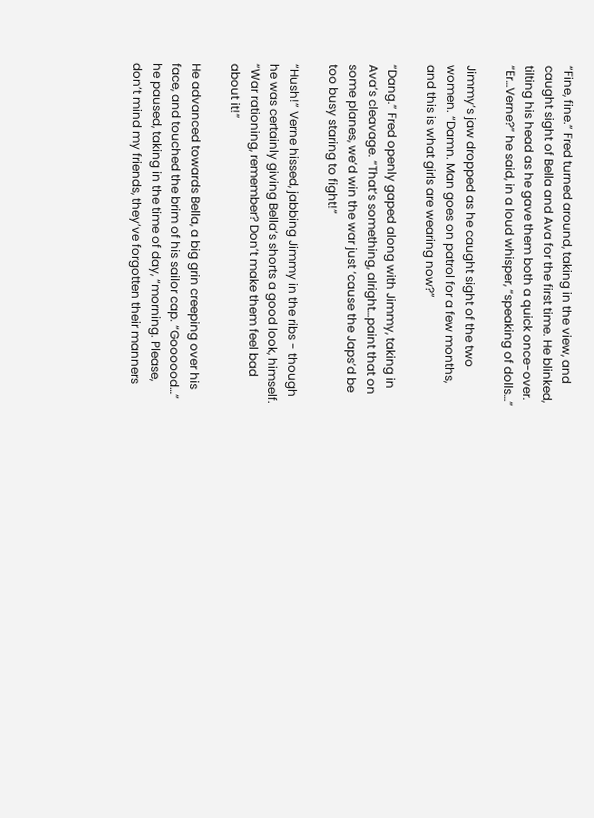“Fine, fine.” Fred turned around, taking in the view, and caught sight of Bella and Ava for the first time. He blinked, tilting his head as he gave them both a quick once-over. “Er…Verne?” he said, in a loud whisper, “speaking of dolls…”

Jimmy’s jaw dropped as he caught sight of the two women. “Damn. Man goes on patrol for a few months, and this is what girls are wearing now?”

“Dang.” Fred openly gaped along with Jimmy, taking in Ava’s cleavage. “That’s something, alright…paint that on some planes, we’d win the war just ‘cause the Japs’d be too busy staring to fight!”

“Hush!” Verne hissed, jabbing Jimmy in the ribs - though he was certainly giving Bella’s shorts a good look, himself. “War rationing, remember? Don’t make them feel bad about it!”

He advanced towards Bella, a big grin creeping over his face, and touched the brim of his sailor cap. “Goooood…” he paused, taking in the time of day, “morning. Please, don’t mind my friends, they’ve forgotten their manners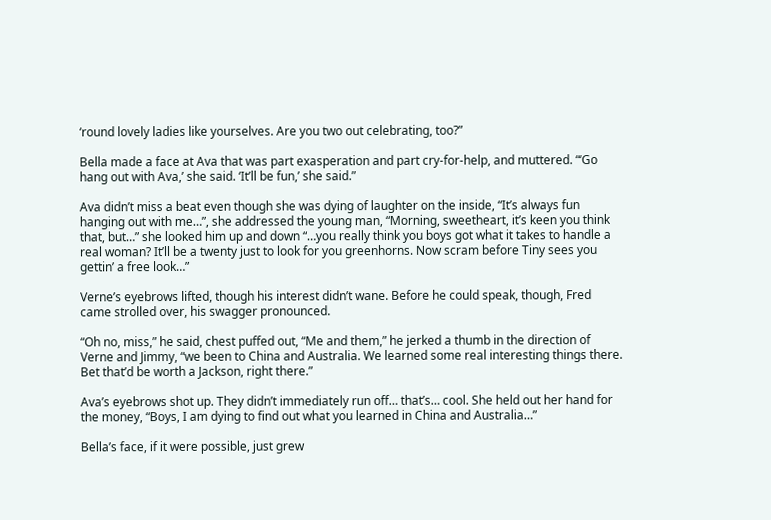‘round lovely ladies like yourselves. Are you two out celebrating, too?”

Bella made a face at Ava that was part exasperation and part cry-for-help, and muttered. “‘Go hang out with Ava,’ she said. ‘It’ll be fun,’ she said.”

Ava didn’t miss a beat even though she was dying of laughter on the inside, “It’s always fun hanging out with me…”, she addressed the young man, “Morning, sweetheart, it’s keen you think that, but…” she looked him up and down “…you really think you boys got what it takes to handle a real woman? It’ll be a twenty just to look for you greenhorns. Now scram before Tiny sees you gettin’ a free look…”

Verne’s eyebrows lifted, though his interest didn’t wane. Before he could speak, though, Fred came strolled over, his swagger pronounced.

“Oh no, miss,” he said, chest puffed out, “Me and them,” he jerked a thumb in the direction of Verne and Jimmy, “we been to China and Australia. We learned some real interesting things there. Bet that’d be worth a Jackson, right there.”

Ava’s eyebrows shot up. They didn’t immediately run off… that’s… cool. She held out her hand for the money, “Boys, I am dying to find out what you learned in China and Australia…”

Bella’s face, if it were possible, just grew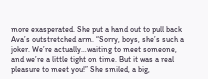more exasperated. She put a hand out to pull back Ava’s outstretched arm. “Sorry, boys, she’s such a joker. We’re actually…waiting to meet someone, and we’re a little tight on time. But it was a real pleasure to meet you!” She smiled, a big,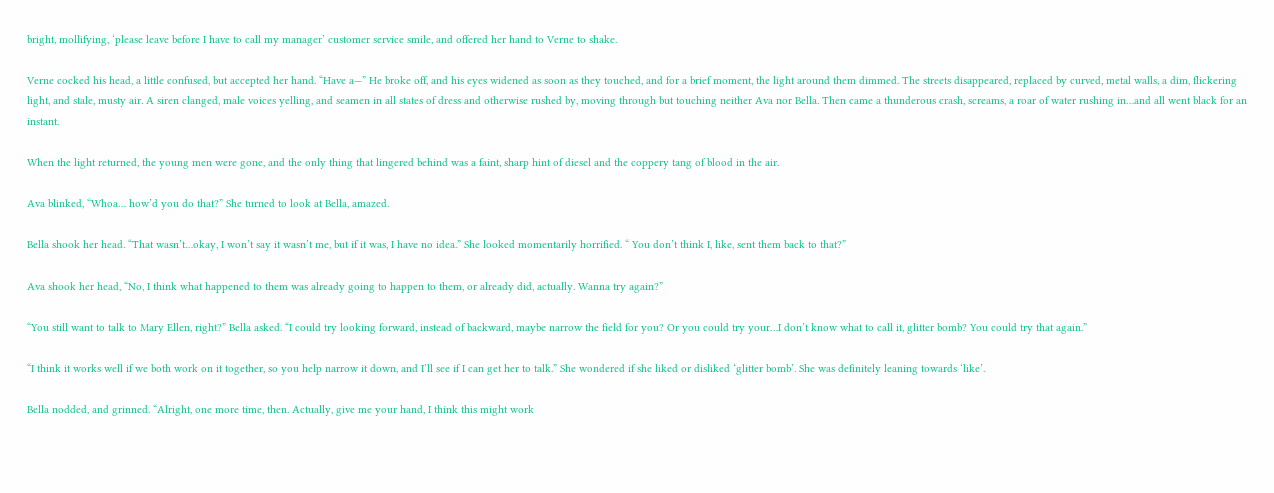bright, mollifying, ‘please leave before I have to call my manager’ customer service smile, and offered her hand to Verne to shake.

Verne cocked his head, a little confused, but accepted her hand. “Have a—” He broke off, and his eyes widened as soon as they touched, and for a brief moment, the light around them dimmed. The streets disappeared, replaced by curved, metal walls, a dim, flickering light, and stale, musty air. A siren clanged, male voices yelling, and seamen in all states of dress and otherwise rushed by, moving through but touching neither Ava nor Bella. Then came a thunderous crash, screams, a roar of water rushing in…and all went black for an instant.

When the light returned, the young men were gone, and the only thing that lingered behind was a faint, sharp hint of diesel and the coppery tang of blood in the air.

Ava blinked, “Whoa… how’d you do that?” She turned to look at Bella, amazed.

Bella shook her head. “That wasn’t…okay, I won’t say it wasn’t me, but if it was, I have no idea.” She looked momentarily horrified. “ You don’t think I, like, sent them back to that?”

Ava shook her head, “No, I think what happened to them was already going to happen to them, or already did, actually. Wanna try again?”

“You still want to talk to Mary Ellen, right?” Bella asked. “I could try looking forward, instead of backward, maybe narrow the field for you? Or you could try your…I don’t know what to call it, glitter bomb? You could try that again.”

“I think it works well if we both work on it together, so you help narrow it down, and I’ll see if I can get her to talk.” She wondered if she liked or disliked ‘glitter bomb’. She was definitely leaning towards ‘like’.

Bella nodded, and grinned. “Alright, one more time, then. Actually, give me your hand, I think this might work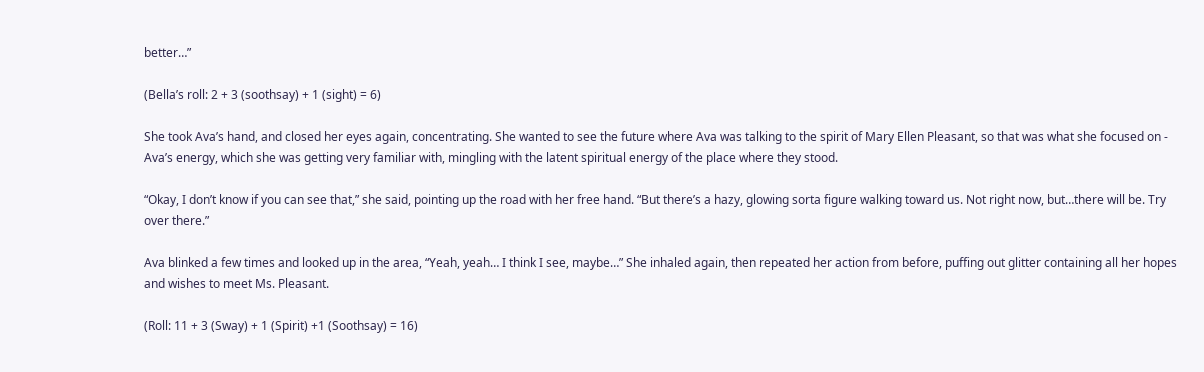better…”

(Bella’s roll: 2 + 3 (soothsay) + 1 (sight) = 6)

She took Ava’s hand, and closed her eyes again, concentrating. She wanted to see the future where Ava was talking to the spirit of Mary Ellen Pleasant, so that was what she focused on - Ava’s energy, which she was getting very familiar with, mingling with the latent spiritual energy of the place where they stood.

“Okay, I don’t know if you can see that,” she said, pointing up the road with her free hand. “But there’s a hazy, glowing sorta figure walking toward us. Not right now, but…there will be. Try over there.”

Ava blinked a few times and looked up in the area, “Yeah, yeah… I think I see, maybe…” She inhaled again, then repeated her action from before, puffing out glitter containing all her hopes and wishes to meet Ms. Pleasant.

(Roll: 11 + 3 (Sway) + 1 (Spirit) +1 (Soothsay) = 16)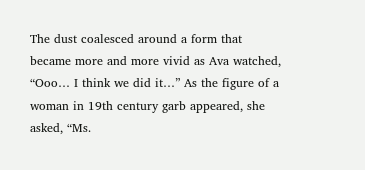The dust coalesced around a form that became more and more vivid as Ava watched, “Ooo… I think we did it…” As the figure of a woman in 19th century garb appeared, she asked, “Ms.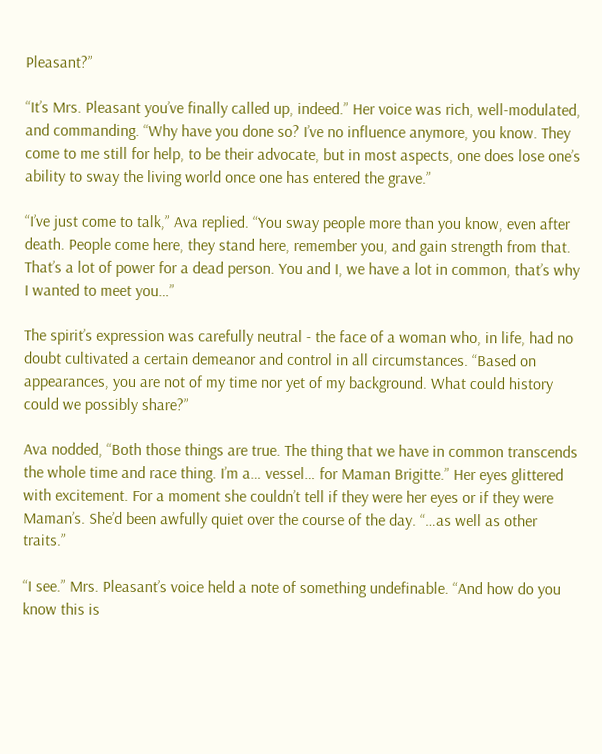Pleasant?”

“It’s Mrs. Pleasant you’ve finally called up, indeed.” Her voice was rich, well-modulated, and commanding. “Why have you done so? I’ve no influence anymore, you know. They come to me still for help, to be their advocate, but in most aspects, one does lose one’s ability to sway the living world once one has entered the grave.”

“I’ve just come to talk,” Ava replied. “You sway people more than you know, even after death. People come here, they stand here, remember you, and gain strength from that. That’s a lot of power for a dead person. You and I, we have a lot in common, that’s why I wanted to meet you…”

The spirit’s expression was carefully neutral - the face of a woman who, in life, had no doubt cultivated a certain demeanor and control in all circumstances. “Based on appearances, you are not of my time nor yet of my background. What could history could we possibly share?”

Ava nodded, “Both those things are true. The thing that we have in common transcends the whole time and race thing. I’m a… vessel… for Maman Brigitte.” Her eyes glittered with excitement. For a moment she couldn’t tell if they were her eyes or if they were Maman’s. She’d been awfully quiet over the course of the day. “…as well as other traits.”

“I see.” Mrs. Pleasant’s voice held a note of something undefinable. “And how do you know this is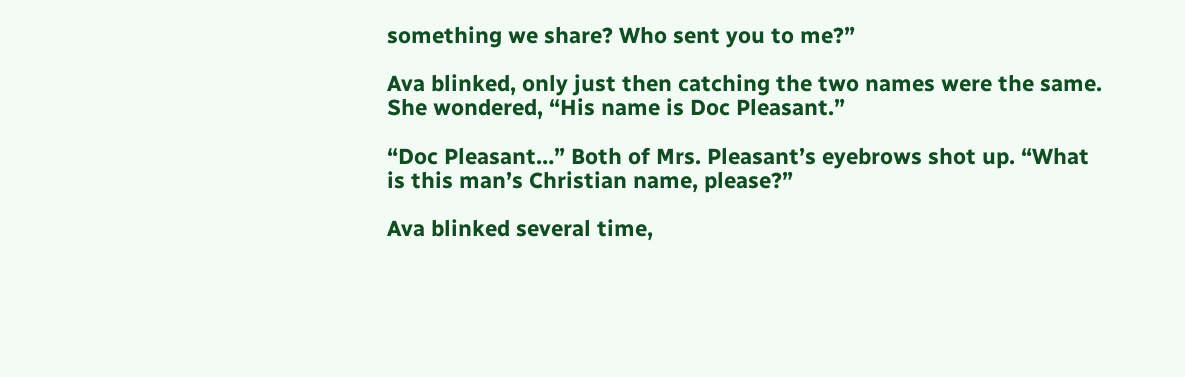something we share? Who sent you to me?”

Ava blinked, only just then catching the two names were the same. She wondered, “His name is Doc Pleasant.”

“Doc Pleasant…” Both of Mrs. Pleasant’s eyebrows shot up. “What is this man’s Christian name, please?”

Ava blinked several time,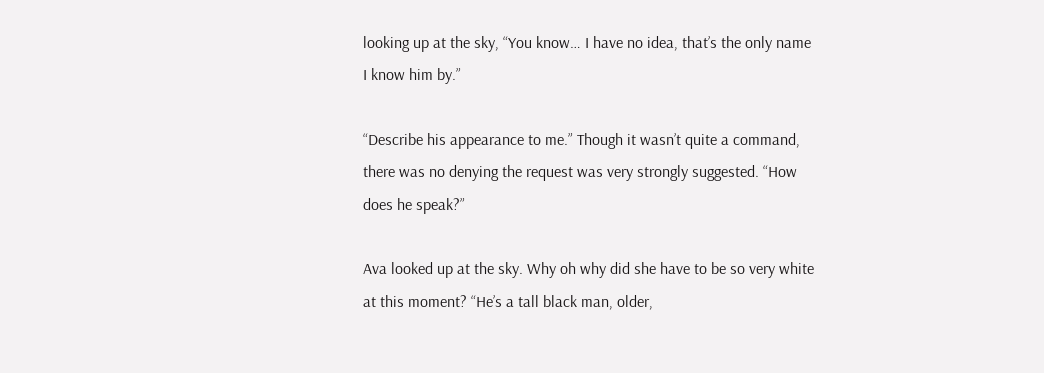looking up at the sky, “You know… I have no idea, that’s the only name I know him by.”

“Describe his appearance to me.” Though it wasn’t quite a command, there was no denying the request was very strongly suggested. “How does he speak?”

Ava looked up at the sky. Why oh why did she have to be so very white at this moment? “He’s a tall black man, older,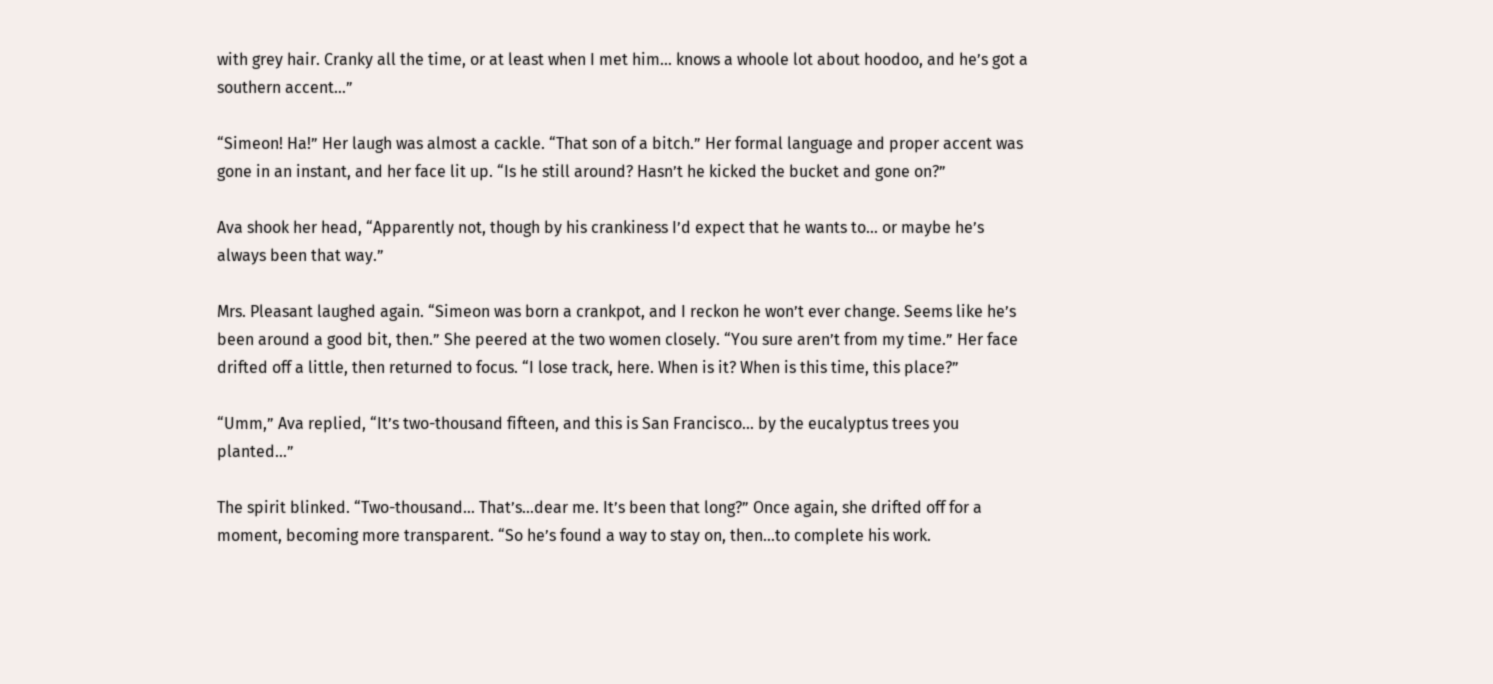with grey hair. Cranky all the time, or at least when I met him… knows a whoole lot about hoodoo, and he’s got a southern accent…”

“Simeon! Ha!” Her laugh was almost a cackle. “That son of a bitch.” Her formal language and proper accent was gone in an instant, and her face lit up. “Is he still around? Hasn’t he kicked the bucket and gone on?”

Ava shook her head, “Apparently not, though by his crankiness I’d expect that he wants to… or maybe he’s always been that way.”

Mrs. Pleasant laughed again. “Simeon was born a crankpot, and I reckon he won’t ever change. Seems like he’s been around a good bit, then.” She peered at the two women closely. “You sure aren’t from my time.” Her face drifted off a little, then returned to focus. “I lose track, here. When is it? When is this time, this place?”

“Umm,” Ava replied, “It’s two-thousand fifteen, and this is San Francisco… by the eucalyptus trees you planted…”

The spirit blinked. “Two-thousand… That’s…dear me. It’s been that long?” Once again, she drifted off for a moment, becoming more transparent. “So he’s found a way to stay on, then…to complete his work.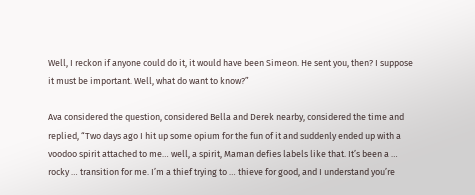Well, I reckon if anyone could do it, it would have been Simeon. He sent you, then? I suppose it must be important. Well, what do want to know?”

Ava considered the question, considered Bella and Derek nearby, considered the time and replied, “Two days ago I hit up some opium for the fun of it and suddenly ended up with a voodoo spirit attached to me… well, a spirit, Maman defies labels like that. It’s been a … rocky … transition for me. I’m a thief trying to … thieve for good, and I understand you’re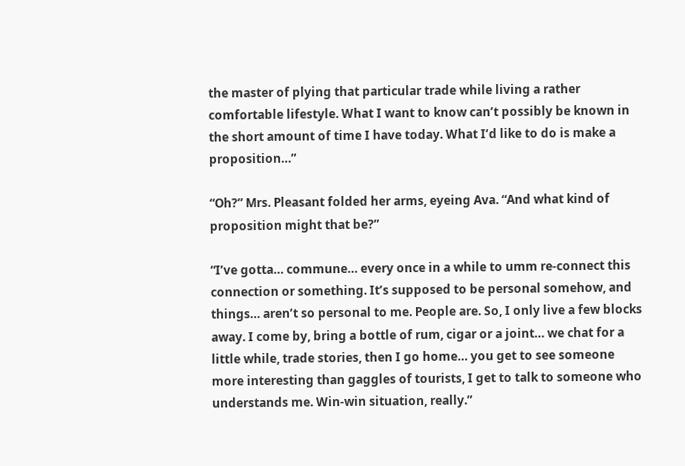the master of plying that particular trade while living a rather comfortable lifestyle. What I want to know can’t possibly be known in the short amount of time I have today. What I’d like to do is make a proposition…”

“Oh?” Mrs. Pleasant folded her arms, eyeing Ava. “And what kind of proposition might that be?”

“I’ve gotta… commune… every once in a while to umm re-connect this connection or something. It’s supposed to be personal somehow, and things… aren’t so personal to me. People are. So, I only live a few blocks away. I come by, bring a bottle of rum, cigar or a joint… we chat for a little while, trade stories, then I go home… you get to see someone more interesting than gaggles of tourists, I get to talk to someone who understands me. Win-win situation, really.”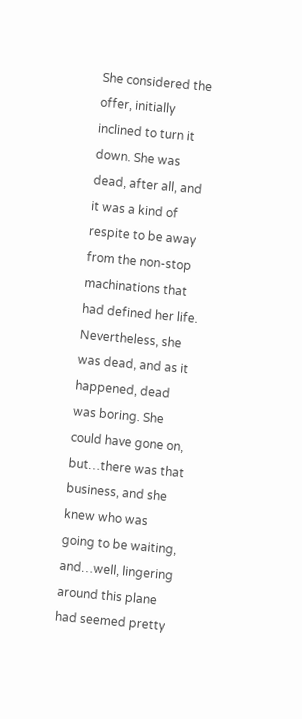She considered the offer, initially inclined to turn it down. She was dead, after all, and it was a kind of respite to be away from the non-stop machinations that had defined her life. Nevertheless, she was dead, and as it happened, dead was boring. She could have gone on, but…there was that business, and she knew who was going to be waiting, and…well, lingering around this plane had seemed pretty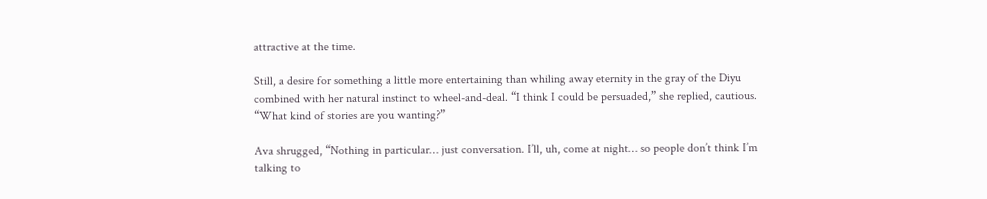attractive at the time.

Still, a desire for something a little more entertaining than whiling away eternity in the gray of the Diyu combined with her natural instinct to wheel-and-deal. “I think I could be persuaded,” she replied, cautious. “What kind of stories are you wanting?”

Ava shrugged, “Nothing in particular… just conversation. I’ll, uh, come at night… so people don’t think I’m talking to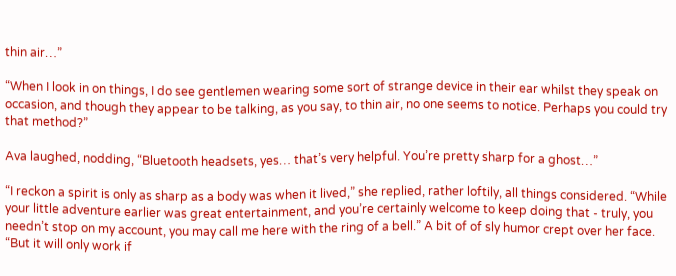thin air…”

“When I look in on things, I do see gentlemen wearing some sort of strange device in their ear whilst they speak on occasion, and though they appear to be talking, as you say, to thin air, no one seems to notice. Perhaps you could try that method?”

Ava laughed, nodding, “Bluetooth headsets, yes… that’s very helpful. You’re pretty sharp for a ghost…”

“I reckon a spirit is only as sharp as a body was when it lived,” she replied, rather loftily, all things considered. “While your little adventure earlier was great entertainment, and you’re certainly welcome to keep doing that - truly, you needn’t stop on my account, you may call me here with the ring of a bell.” A bit of of sly humor crept over her face. “But it will only work if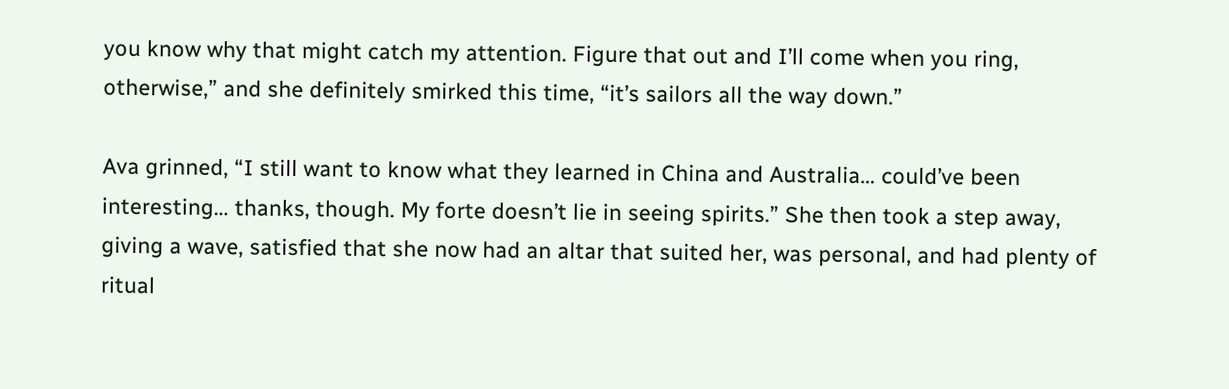you know why that might catch my attention. Figure that out and I’ll come when you ring, otherwise,” and she definitely smirked this time, “it’s sailors all the way down.”

Ava grinned, “I still want to know what they learned in China and Australia… could’ve been interesting… thanks, though. My forte doesn’t lie in seeing spirits.” She then took a step away, giving a wave, satisfied that she now had an altar that suited her, was personal, and had plenty of ritual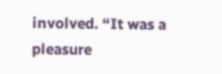involved. “It was a pleasure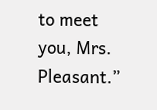to meet you, Mrs. Pleasant.”